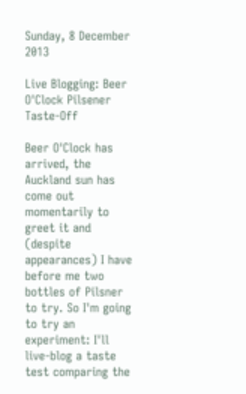Sunday, 8 December 2013

Live Blogging: Beer O'Clock Pilsener Taste-Off

Beer O'Clock has arrived, the Auckland sun has come out momentarily to greet it and (despite appearances) I have before me two bottles of Pilsner to try. So I'm going to try an experiment: I'll live-blog a taste test comparing the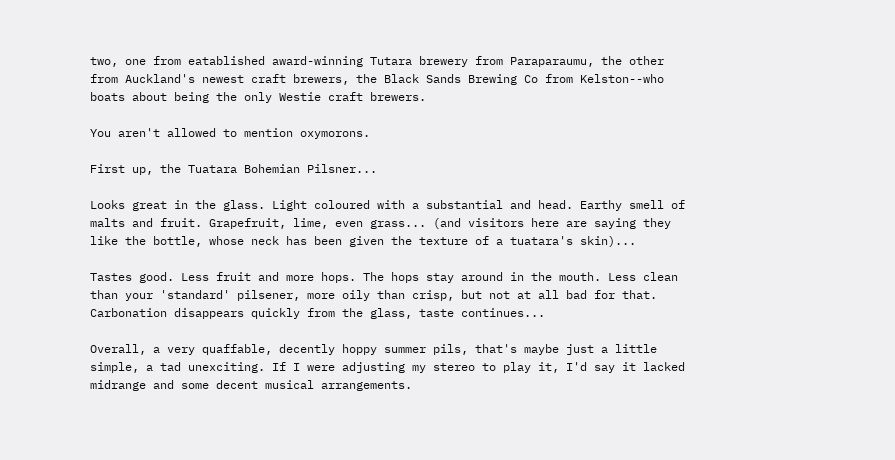two, one from eatablished award-winning Tutara brewery from Paraparaumu, the other from Auckland's newest craft brewers, the Black Sands Brewing Co from Kelston--who boats about being the only Westie craft brewers.

You aren't allowed to mention oxymorons.

First up, the Tuatara Bohemian Pilsner...

Looks great in the glass. Light coloured with a substantial and head. Earthy smell of malts and fruit. Grapefruit, lime, even grass... (and visitors here are saying they like the bottle, whose neck has been given the texture of a tuatara's skin)...

Tastes good. Less fruit and more hops. The hops stay around in the mouth. Less clean than your 'standard' pilsener, more oily than crisp, but not at all bad for that. Carbonation disappears quickly from the glass, taste continues...

Overall, a very quaffable, decently hoppy summer pils, that's maybe just a little simple, a tad unexciting. If I were adjusting my stereo to play it, I'd say it lacked midrange and some decent musical arrangements.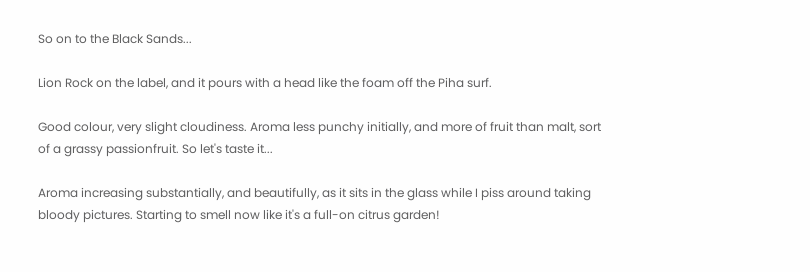So on to the Black Sands...

Lion Rock on the label, and it pours with a head like the foam off the Piha surf.

Good colour, very slight cloudiness. Aroma less punchy initially, and more of fruit than malt, sort of a grassy passionfruit. So let's taste it...

Aroma increasing substantially, and beautifully, as it sits in the glass while I piss around taking bloody pictures. Starting to smell now like it's a full-on citrus garden!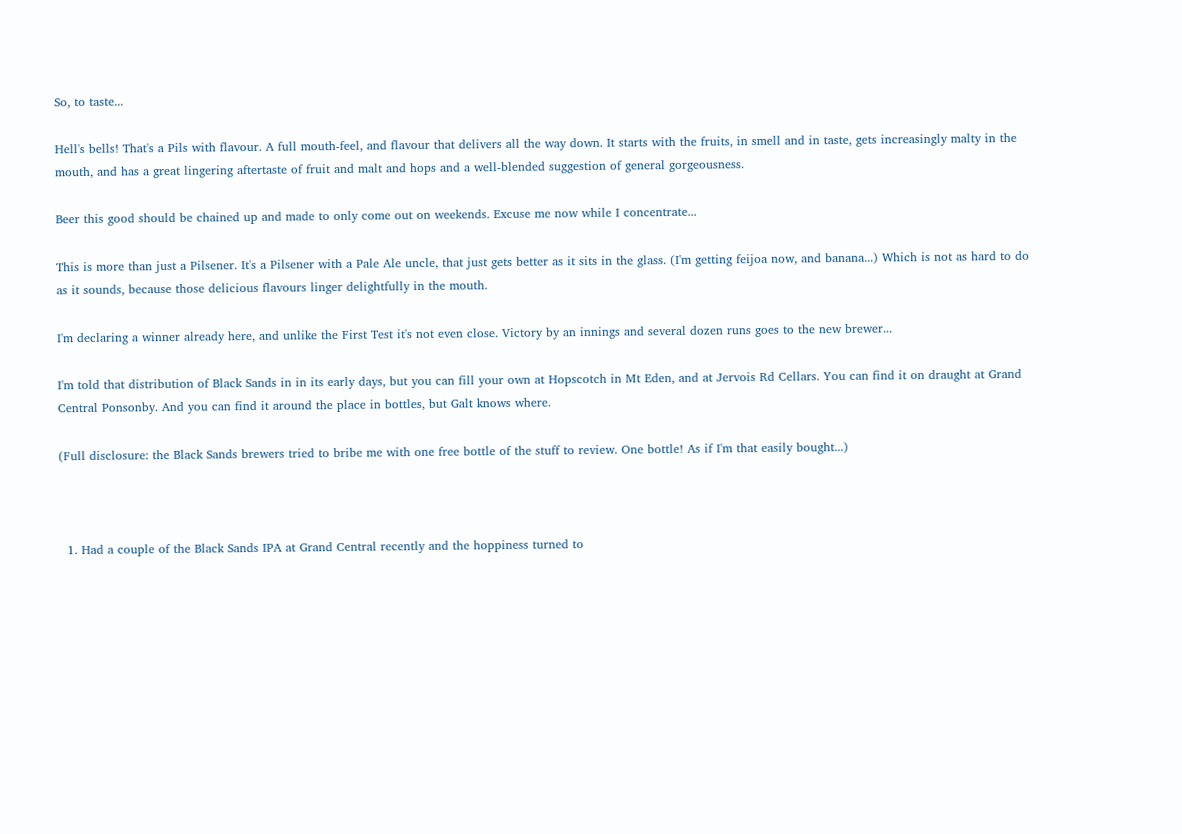So, to taste...

Hell's bells! That's a Pils with flavour. A full mouth-feel, and flavour that delivers all the way down. It starts with the fruits, in smell and in taste, gets increasingly malty in the mouth, and has a great lingering aftertaste of fruit and malt and hops and a well-blended suggestion of general gorgeousness.

Beer this good should be chained up and made to only come out on weekends. Excuse me now while I concentrate...

This is more than just a Pilsener. It's a Pilsener with a Pale Ale uncle, that just gets better as it sits in the glass. (I'm getting feijoa now, and banana...) Which is not as hard to do as it sounds, because those delicious flavours linger delightfully in the mouth.

I'm declaring a winner already here, and unlike the First Test it's not even close. Victory by an innings and several dozen runs goes to the new brewer...

I'm told that distribution of Black Sands in in its early days, but you can fill your own at Hopscotch in Mt Eden, and at Jervois Rd Cellars. You can find it on draught at Grand Central Ponsonby. And you can find it around the place in bottles, but Galt knows where.

(Full disclosure: the Black Sands brewers tried to bribe me with one free bottle of the stuff to review. One bottle! As if I'm that easily bought...)



  1. Had a couple of the Black Sands IPA at Grand Central recently and the hoppiness turned to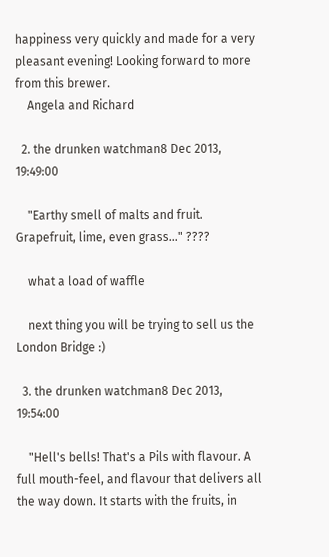happiness very quickly and made for a very pleasant evening! Looking forward to more from this brewer.
    Angela and Richard

  2. the drunken watchman8 Dec 2013, 19:49:00

    "Earthy smell of malts and fruit. Grapefruit, lime, even grass..." ????

    what a load of waffle

    next thing you will be trying to sell us the London Bridge :)

  3. the drunken watchman8 Dec 2013, 19:54:00

    "Hell's bells! That's a Pils with flavour. A full mouth-feel, and flavour that delivers all the way down. It starts with the fruits, in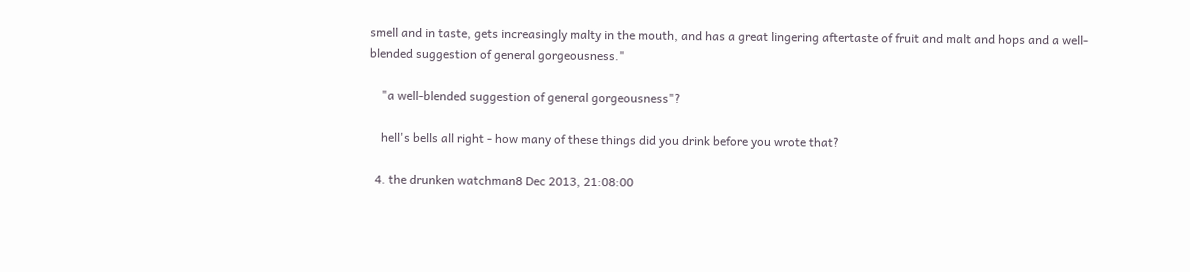smell and in taste, gets increasingly malty in the mouth, and has a great lingering aftertaste of fruit and malt and hops and a well-blended suggestion of general gorgeousness."

    "a well-blended suggestion of general gorgeousness"?

    hell's bells all right - how many of these things did you drink before you wrote that?

  4. the drunken watchman8 Dec 2013, 21:08:00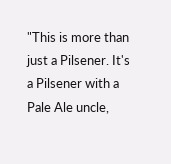"This is more than just a Pilsener. It's a Pilsener with a Pale Ale uncle,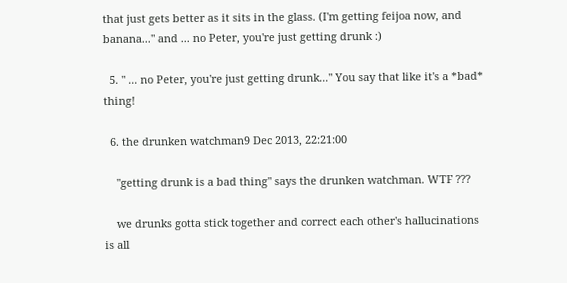that just gets better as it sits in the glass. (I'm getting feijoa now, and banana..." and ... no Peter, you're just getting drunk :)

  5. " ... no Peter, you're just getting drunk..." You say that like it's a *bad* thing!

  6. the drunken watchman9 Dec 2013, 22:21:00

    "getting drunk is a bad thing" says the drunken watchman. WTF ???

    we drunks gotta stick together and correct each other's hallucinations is all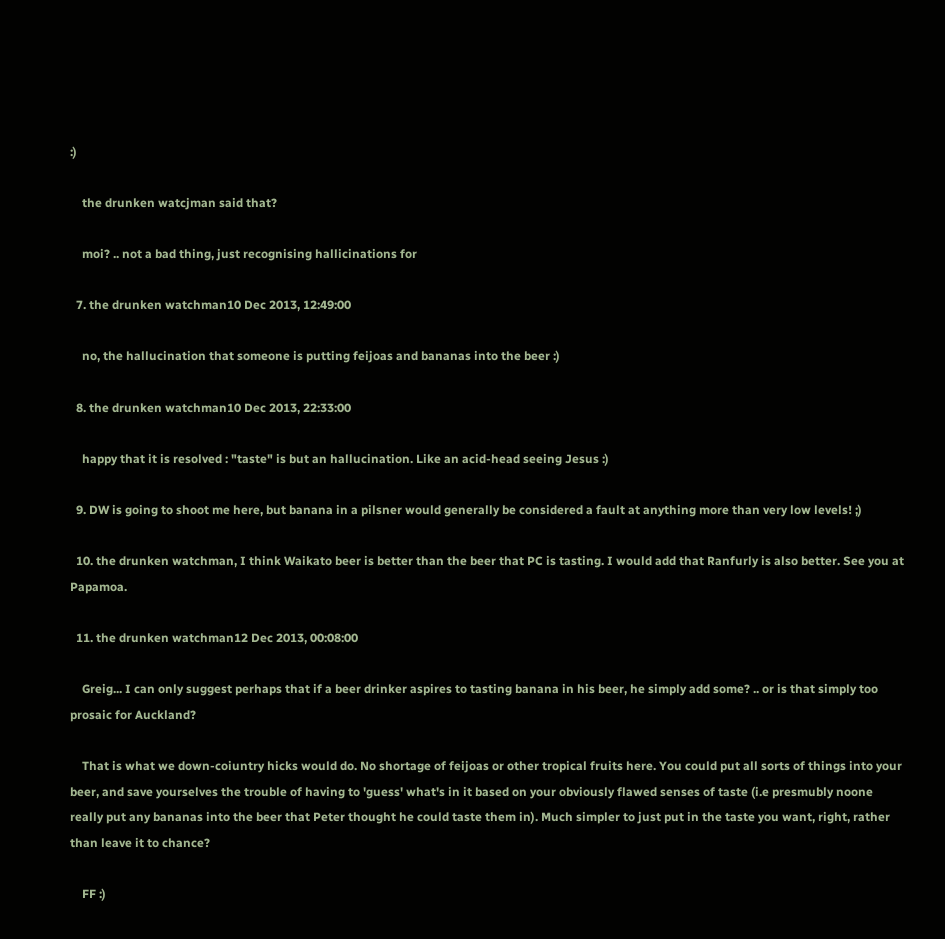:)

    the drunken watcjman said that?

    moi? .. not a bad thing, just recognising hallicinations for

  7. the drunken watchman10 Dec 2013, 12:49:00

    no, the hallucination that someone is putting feijoas and bananas into the beer :)

  8. the drunken watchman10 Dec 2013, 22:33:00

    happy that it is resolved : "taste" is but an hallucination. Like an acid-head seeing Jesus :)

  9. DW is going to shoot me here, but banana in a pilsner would generally be considered a fault at anything more than very low levels! ;)

  10. the drunken watchman, I think Waikato beer is better than the beer that PC is tasting. I would add that Ranfurly is also better. See you at Papamoa.

  11. the drunken watchman12 Dec 2013, 00:08:00

    Greig... I can only suggest perhaps that if a beer drinker aspires to tasting banana in his beer, he simply add some? .. or is that simply too prosaic for Auckland?

    That is what we down-coiuntry hicks would do. No shortage of feijoas or other tropical fruits here. You could put all sorts of things into your beer, and save yourselves the trouble of having to 'guess' what's in it based on your obviously flawed senses of taste (i.e presmubly noone really put any bananas into the beer that Peter thought he could taste them in). Much simpler to just put in the taste you want, right, rather than leave it to chance?

    FF :)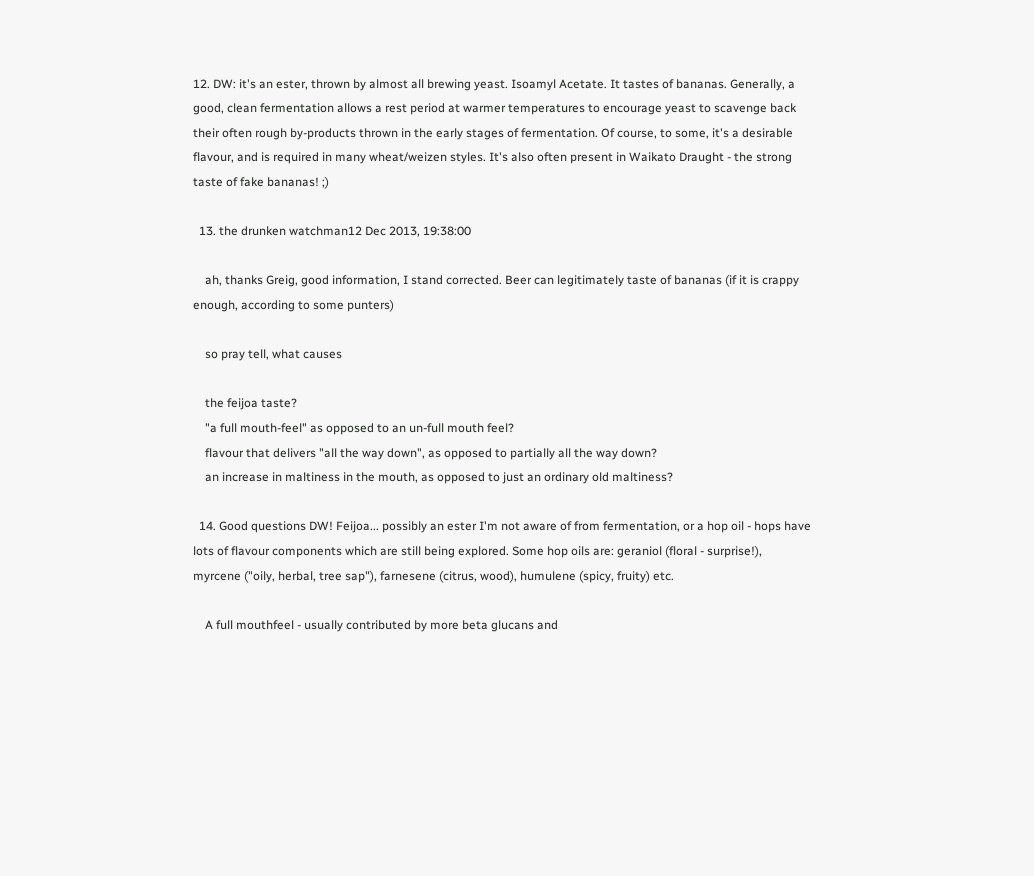12. DW: it's an ester, thrown by almost all brewing yeast. Isoamyl Acetate. It tastes of bananas. Generally, a good, clean fermentation allows a rest period at warmer temperatures to encourage yeast to scavenge back their often rough by-products thrown in the early stages of fermentation. Of course, to some, it's a desirable flavour, and is required in many wheat/weizen styles. It's also often present in Waikato Draught - the strong taste of fake bananas! ;)

  13. the drunken watchman12 Dec 2013, 19:38:00

    ah, thanks Greig, good information, I stand corrected. Beer can legitimately taste of bananas (if it is crappy enough, according to some punters)

    so pray tell, what causes

    the feijoa taste?
    "a full mouth-feel" as opposed to an un-full mouth feel?
    flavour that delivers "all the way down", as opposed to partially all the way down?
    an increase in maltiness in the mouth, as opposed to just an ordinary old maltiness?

  14. Good questions DW! Feijoa... possibly an ester I'm not aware of from fermentation, or a hop oil - hops have lots of flavour components which are still being explored. Some hop oils are: geraniol (floral - surprise!), myrcene ("oily, herbal, tree sap"), farnesene (citrus, wood), humulene (spicy, fruity) etc.

    A full mouthfeel - usually contributed by more beta glucans and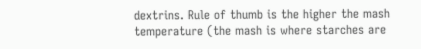dextrins. Rule of thumb is the higher the mash temperature (the mash is where starches are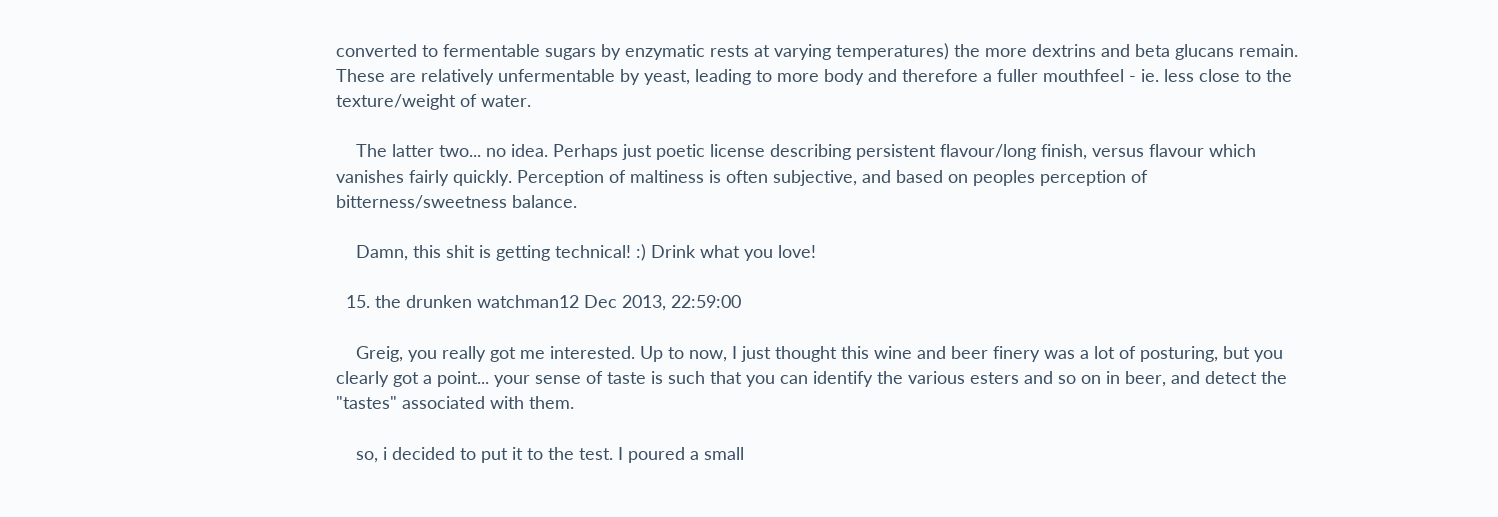converted to fermentable sugars by enzymatic rests at varying temperatures) the more dextrins and beta glucans remain. These are relatively unfermentable by yeast, leading to more body and therefore a fuller mouthfeel - ie. less close to the texture/weight of water.

    The latter two... no idea. Perhaps just poetic license describing persistent flavour/long finish, versus flavour which vanishes fairly quickly. Perception of maltiness is often subjective, and based on peoples perception of bitterness/sweetness balance.

    Damn, this shit is getting technical! :) Drink what you love!

  15. the drunken watchman12 Dec 2013, 22:59:00

    Greig, you really got me interested. Up to now, I just thought this wine and beer finery was a lot of posturing, but you clearly got a point... your sense of taste is such that you can identify the various esters and so on in beer, and detect the "tastes" associated with them.

    so, i decided to put it to the test. I poured a small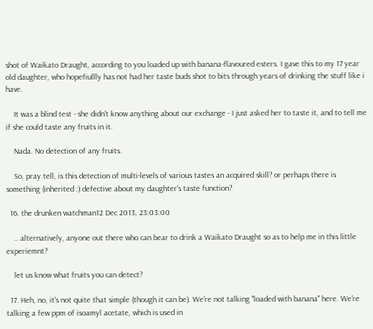shot of Waikato Draught, according to you loaded up with banana-flavoured esters. I gave this to my 17 year old daughter, who hopefiullly has not had her taste buds shot to bits through years of drinking the stuff like i have.

    It was a blind test - she didn't know anything about our exchange - I just asked her to taste it, and to tell me if she could taste any fruits in it.

    Nada. No detection of any fruits.

    So, pray tell, is this detection of multi-levels of various tastes an acquired skill? or perhaps there is something (inherited :) defective about my daughter's taste function?

  16. the drunken watchman12 Dec 2013, 23:03:00

    .. alternatively, anyone out there who can bear to drink a Waikato Draught so as to help me in this little experiemnt?

    let us know what fruits you can detect?

  17. Heh, no, it's not quite that simple (though it can be). We're not talking "loaded with banana" here. We're talking a few ppm of isoamyl acetate, which is used in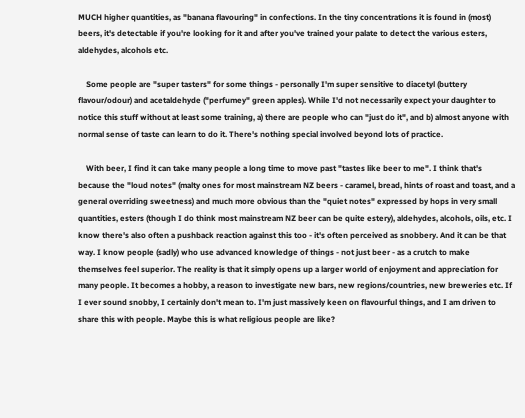MUCH higher quantities, as "banana flavouring" in confections. In the tiny concentrations it is found in (most) beers, it's detectable if you're looking for it and after you've trained your palate to detect the various esters, aldehydes, alcohols etc.

    Some people are "super tasters" for some things - personally I'm super sensitive to diacetyl (buttery flavour/odour) and acetaldehyde ("perfumey" green apples). While I'd not necessarily expect your daughter to notice this stuff without at least some training, a) there are people who can "just do it", and b) almost anyone with normal sense of taste can learn to do it. There's nothing special involved beyond lots of practice.

    With beer, I find it can take many people a long time to move past "tastes like beer to me". I think that's because the "loud notes" (malty ones for most mainstream NZ beers - caramel, bread, hints of roast and toast, and a general overriding sweetness) and much more obvious than the "quiet notes" expressed by hops in very small quantities, esters (though I do think most mainstream NZ beer can be quite estery), aldehydes, alcohols, oils, etc. I know there's also often a pushback reaction against this too - it's often perceived as snobbery. And it can be that way. I know people (sadly) who use advanced knowledge of things - not just beer - as a crutch to make themselves feel superior. The reality is that it simply opens up a larger world of enjoyment and appreciation for many people. It becomes a hobby, a reason to investigate new bars, new regions/countries, new breweries etc. If I ever sound snobby, I certainly don't mean to. I'm just massively keen on flavourful things, and I am driven to share this with people. Maybe this is what religious people are like?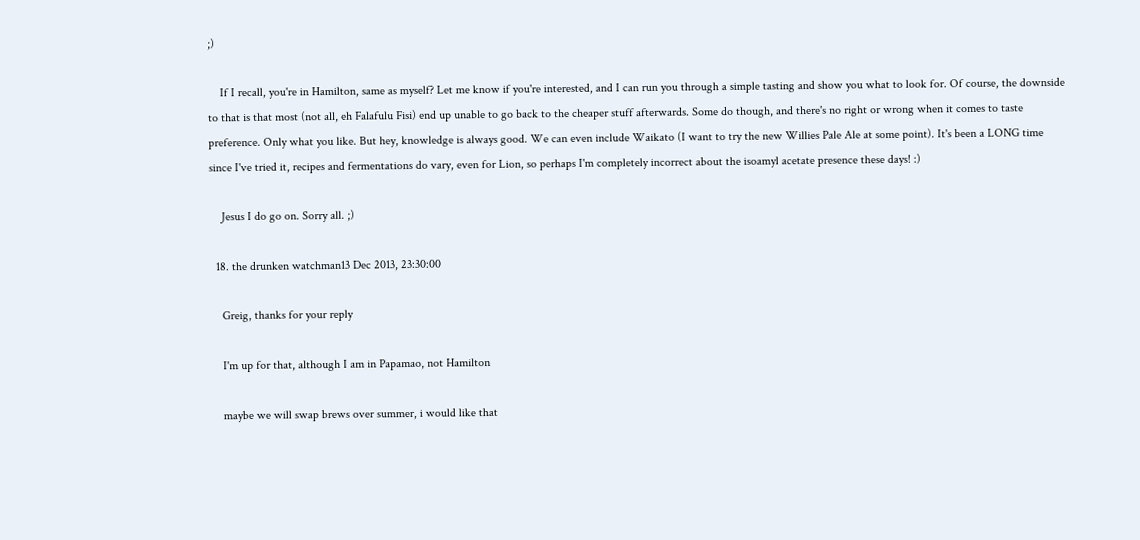;)

    If I recall, you're in Hamilton, same as myself? Let me know if you're interested, and I can run you through a simple tasting and show you what to look for. Of course, the downside to that is that most (not all, eh Falafulu Fisi) end up unable to go back to the cheaper stuff afterwards. Some do though, and there's no right or wrong when it comes to taste preference. Only what you like. But hey, knowledge is always good. We can even include Waikato (I want to try the new Willies Pale Ale at some point). It's been a LONG time since I've tried it, recipes and fermentations do vary, even for Lion, so perhaps I'm completely incorrect about the isoamyl acetate presence these days! :)

    Jesus I do go on. Sorry all. ;)

  18. the drunken watchman13 Dec 2013, 23:30:00

    Greig, thanks for your reply

    I'm up for that, although I am in Papamao, not Hamilton

    maybe we will swap brews over summer, i would like that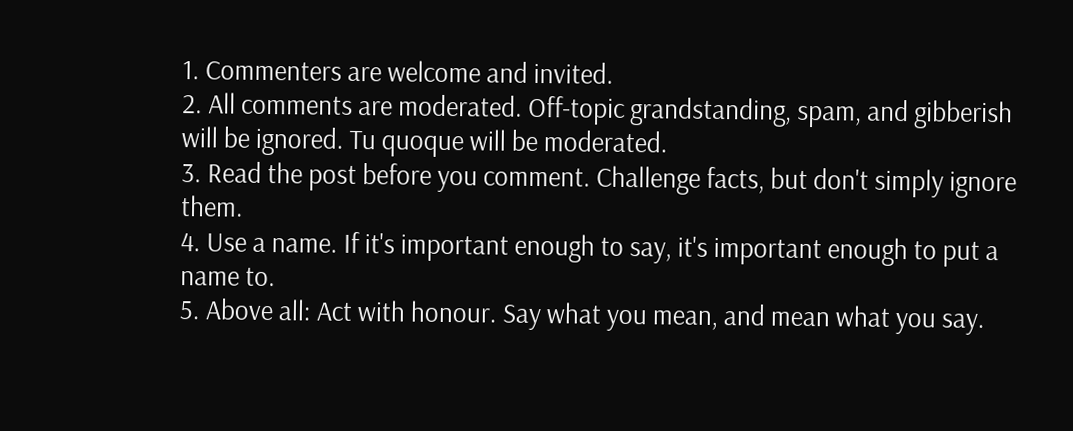1. Commenters are welcome and invited.
2. All comments are moderated. Off-topic grandstanding, spam, and gibberish will be ignored. Tu quoque will be moderated.
3. Read the post before you comment. Challenge facts, but don't simply ignore them.
4. Use a name. If it's important enough to say, it's important enough to put a name to.
5. Above all: Act with honour. Say what you mean, and mean what you say.